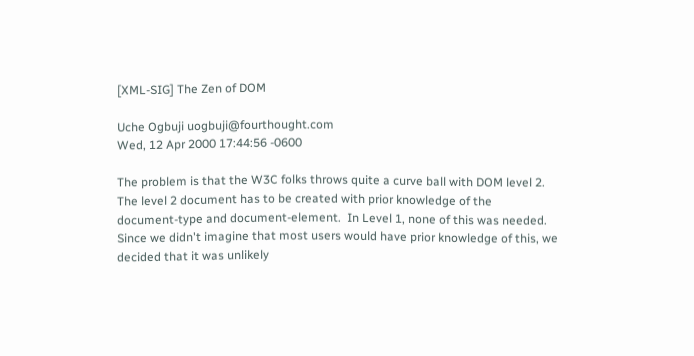[XML-SIG] The Zen of DOM

Uche Ogbuji uogbuji@fourthought.com
Wed, 12 Apr 2000 17:44:56 -0600

The problem is that the W3C folks throws quite a curve ball with DOM level 2.
The level 2 document has to be created with prior knowledge of the
document-type and document-element.  In Level 1, none of this was needed.
Since we didn't imagine that most users would have prior knowledge of this, we
decided that it was unlikely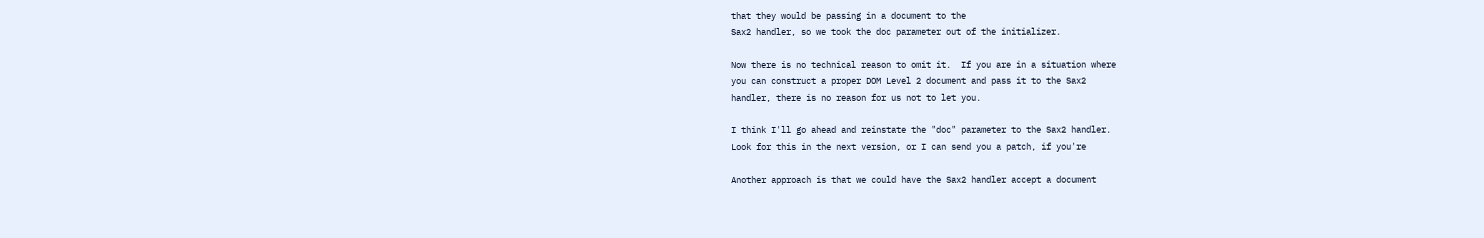that they would be passing in a document to the
Sax2 handler, so we took the doc parameter out of the initializer.

Now there is no technical reason to omit it.  If you are in a situation where
you can construct a proper DOM Level 2 document and pass it to the Sax2
handler, there is no reason for us not to let you.

I think I'll go ahead and reinstate the "doc" parameter to the Sax2 handler.
Look for this in the next version, or I can send you a patch, if you're

Another approach is that we could have the Sax2 handler accept a document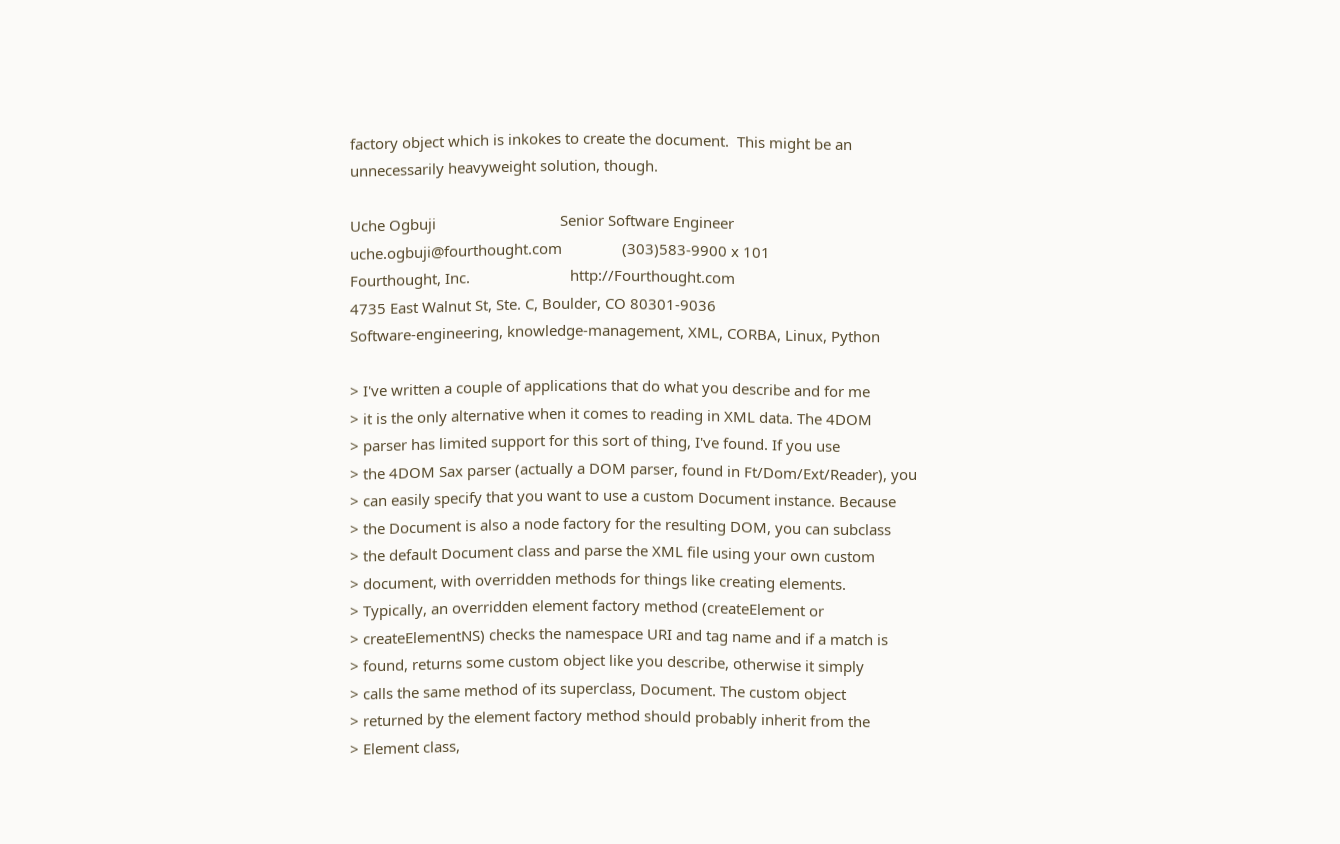factory object which is inkokes to create the document.  This might be an
unnecessarily heavyweight solution, though.

Uche Ogbuji                               Senior Software Engineer
uche.ogbuji@fourthought.com               (303)583-9900 x 101
Fourthought, Inc.                         http://Fourthought.com
4735 East Walnut St, Ste. C, Boulder, CO 80301-9036
Software-engineering, knowledge-management, XML, CORBA, Linux, Python

> I've written a couple of applications that do what you describe and for me
> it is the only alternative when it comes to reading in XML data. The 4DOM
> parser has limited support for this sort of thing, I've found. If you use
> the 4DOM Sax parser (actually a DOM parser, found in Ft/Dom/Ext/Reader), you
> can easily specify that you want to use a custom Document instance. Because
> the Document is also a node factory for the resulting DOM, you can subclass
> the default Document class and parse the XML file using your own custom
> document, with overridden methods for things like creating elements.
> Typically, an overridden element factory method (createElement or
> createElementNS) checks the namespace URI and tag name and if a match is
> found, returns some custom object like you describe, otherwise it simply
> calls the same method of its superclass, Document. The custom object
> returned by the element factory method should probably inherit from the
> Element class,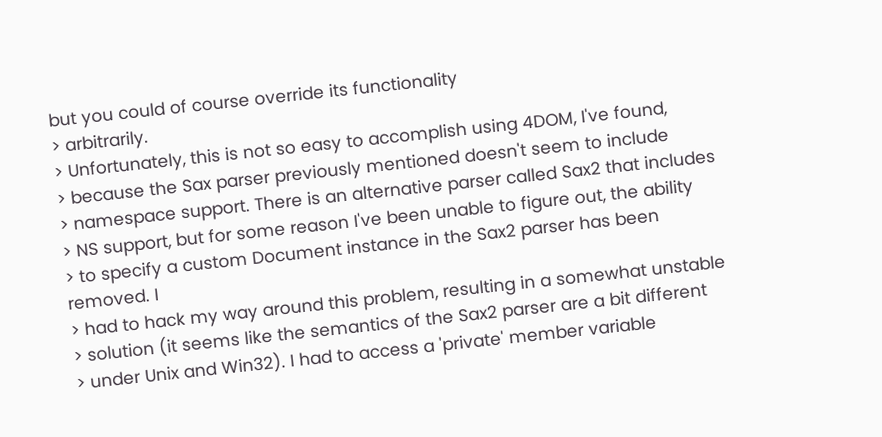but you could of course override its functionality
> arbitrarily.
> Unfortunately, this is not so easy to accomplish using 4DOM, I've found,
> because the Sax parser previously mentioned doesn't seem to include
> namespace support. There is an alternative parser called Sax2 that includes
> NS support, but for some reason I've been unable to figure out, the ability
> to specify a custom Document instance in the Sax2 parser has been removed. I
> had to hack my way around this problem, resulting in a somewhat unstable
> solution (it seems like the semantics of the Sax2 parser are a bit different
> under Unix and Win32). I had to access a 'private' member variable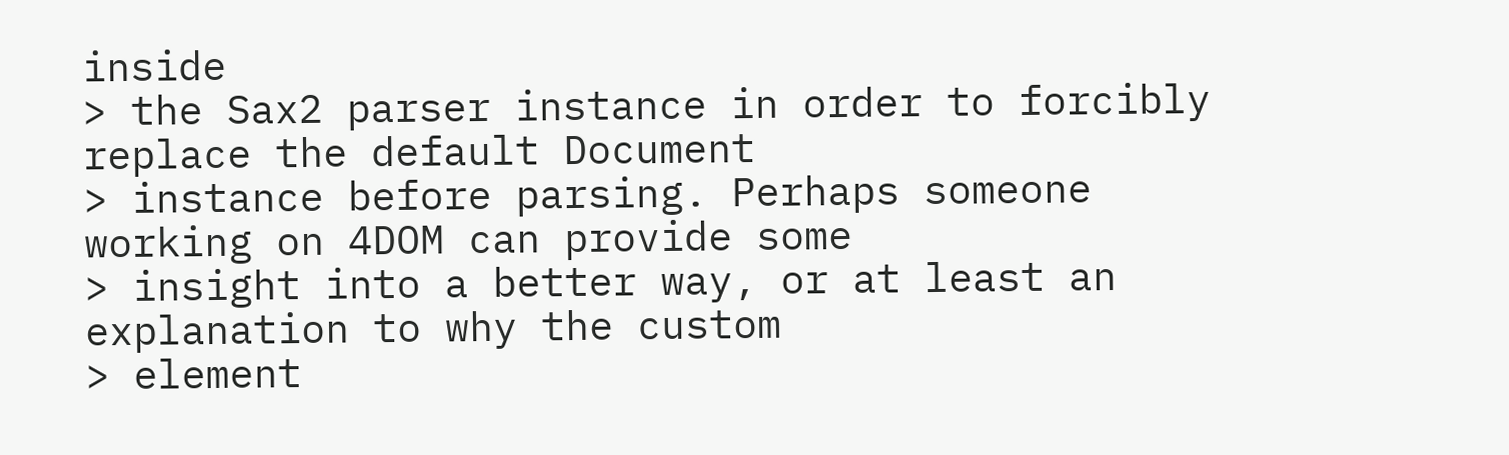inside
> the Sax2 parser instance in order to forcibly replace the default Document
> instance before parsing. Perhaps someone working on 4DOM can provide some
> insight into a better way, or at least an explanation to why the custom
> element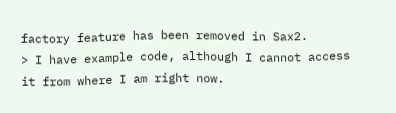factory feature has been removed in Sax2.
> I have example code, although I cannot access it from where I am right now.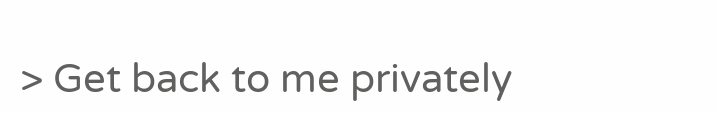> Get back to me privately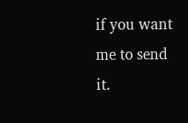if you want me to send it.